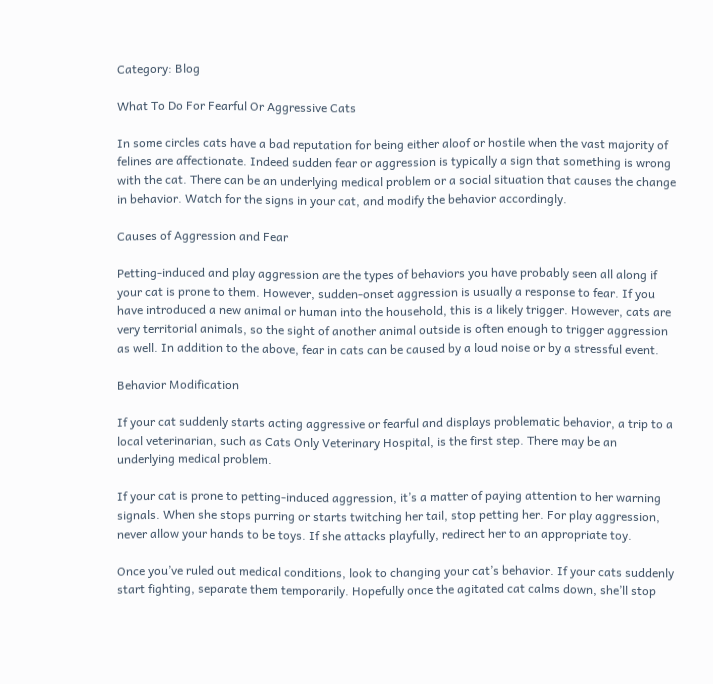Category: Blog

What To Do For Fearful Or Aggressive Cats

In some circles cats have a bad reputation for being either aloof or hostile when the vast majority of felines are affectionate. Indeed sudden fear or aggression is typically a sign that something is wrong with the cat. There can be an underlying medical problem or a social situation that causes the change in behavior. Watch for the signs in your cat, and modify the behavior accordingly.

Causes of Aggression and Fear

Petting-induced and play aggression are the types of behaviors you have probably seen all along if your cat is prone to them. However, sudden-onset aggression is usually a response to fear. If you have introduced a new animal or human into the household, this is a likely trigger. However, cats are very territorial animals, so the sight of another animal outside is often enough to trigger aggression as well. In addition to the above, fear in cats can be caused by a loud noise or by a stressful event.

Behavior Modification

If your cat suddenly starts acting aggressive or fearful and displays problematic behavior, a trip to a local veterinarian, such as Cats Only Veterinary Hospital, is the first step. There may be an underlying medical problem.

If your cat is prone to petting-induced aggression, it’s a matter of paying attention to her warning signals. When she stops purring or starts twitching her tail, stop petting her. For play aggression, never allow your hands to be toys. If she attacks playfully, redirect her to an appropriate toy.

Once you’ve ruled out medical conditions, look to changing your cat’s behavior. If your cats suddenly start fighting, separate them temporarily. Hopefully once the agitated cat calms down, she’ll stop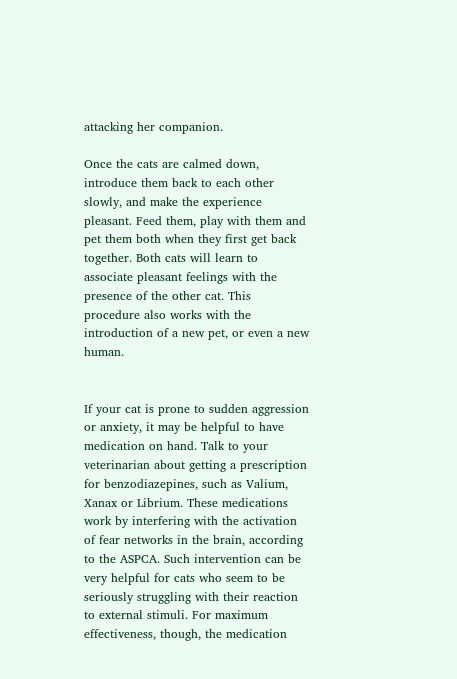attacking her companion.

Once the cats are calmed down, introduce them back to each other slowly, and make the experience pleasant. Feed them, play with them and pet them both when they first get back together. Both cats will learn to associate pleasant feelings with the presence of the other cat. This procedure also works with the introduction of a new pet, or even a new human.


If your cat is prone to sudden aggression or anxiety, it may be helpful to have medication on hand. Talk to your veterinarian about getting a prescription for benzodiazepines, such as Valium, Xanax or Librium. These medications work by interfering with the activation of fear networks in the brain, according to the ASPCA. Such intervention can be very helpful for cats who seem to be seriously struggling with their reaction to external stimuli. For maximum effectiveness, though, the medication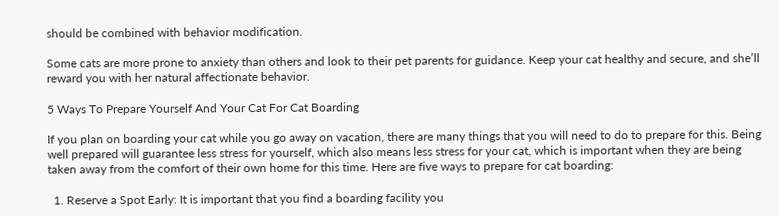should be combined with behavior modification.

Some cats are more prone to anxiety than others and look to their pet parents for guidance. Keep your cat healthy and secure, and she’ll reward you with her natural affectionate behavior.

5 Ways To Prepare Yourself And Your Cat For Cat Boarding

If you plan on boarding your cat while you go away on vacation, there are many things that you will need to do to prepare for this. Being well prepared will guarantee less stress for yourself, which also means less stress for your cat, which is important when they are being taken away from the comfort of their own home for this time. Here are five ways to prepare for cat boarding:

  1. Reserve a Spot Early: It is important that you find a boarding facility you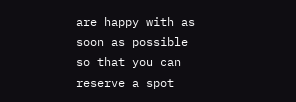are happy with as soon as possible so that you can reserve a spot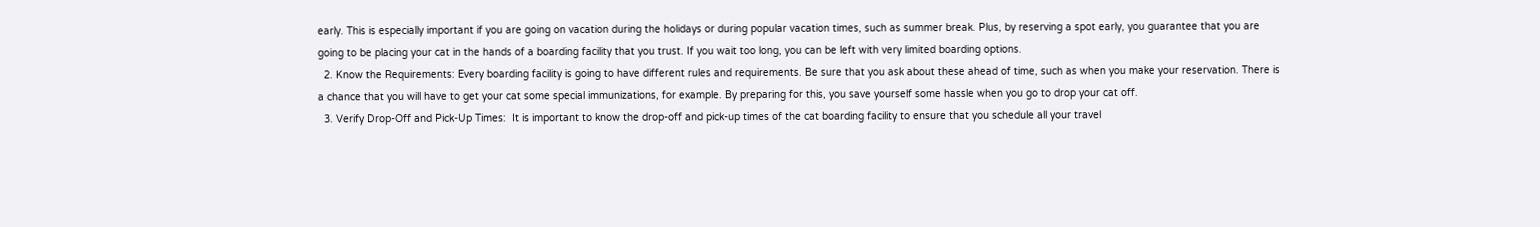early. This is especially important if you are going on vacation during the holidays or during popular vacation times, such as summer break. Plus, by reserving a spot early, you guarantee that you are going to be placing your cat in the hands of a boarding facility that you trust. If you wait too long, you can be left with very limited boarding options.
  2. Know the Requirements: Every boarding facility is going to have different rules and requirements. Be sure that you ask about these ahead of time, such as when you make your reservation. There is a chance that you will have to get your cat some special immunizations, for example. By preparing for this, you save yourself some hassle when you go to drop your cat off.
  3. Verify Drop-Off and Pick-Up Times:  It is important to know the drop-off and pick-up times of the cat boarding facility to ensure that you schedule all your travel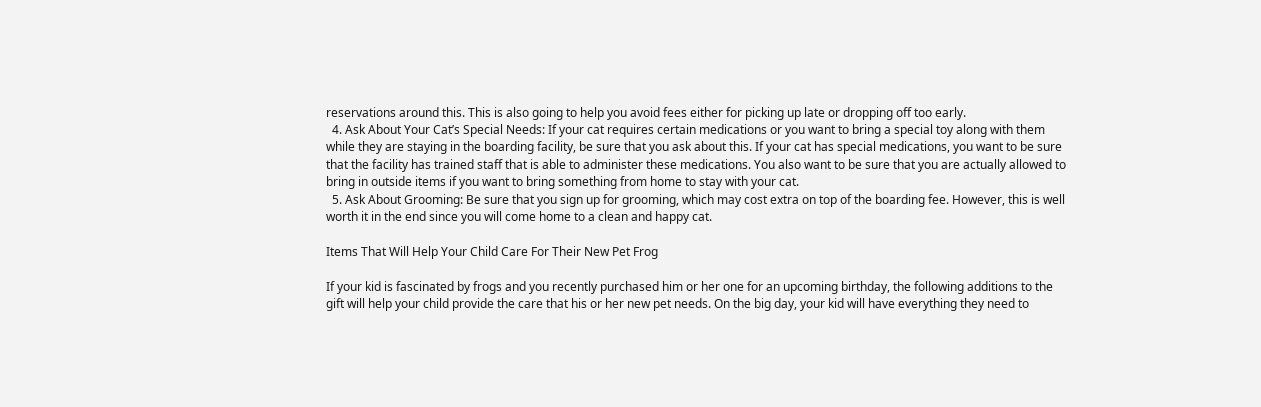reservations around this. This is also going to help you avoid fees either for picking up late or dropping off too early.
  4. Ask About Your Cat’s Special Needs: If your cat requires certain medications or you want to bring a special toy along with them while they are staying in the boarding facility, be sure that you ask about this. If your cat has special medications, you want to be sure that the facility has trained staff that is able to administer these medications. You also want to be sure that you are actually allowed to bring in outside items if you want to bring something from home to stay with your cat.
  5. Ask About Grooming: Be sure that you sign up for grooming, which may cost extra on top of the boarding fee. However, this is well worth it in the end since you will come home to a clean and happy cat.

Items That Will Help Your Child Care For Their New Pet Frog

If your kid is fascinated by frogs and you recently purchased him or her one for an upcoming birthday, the following additions to the gift will help your child provide the care that his or her new pet needs. On the big day, your kid will have everything they need to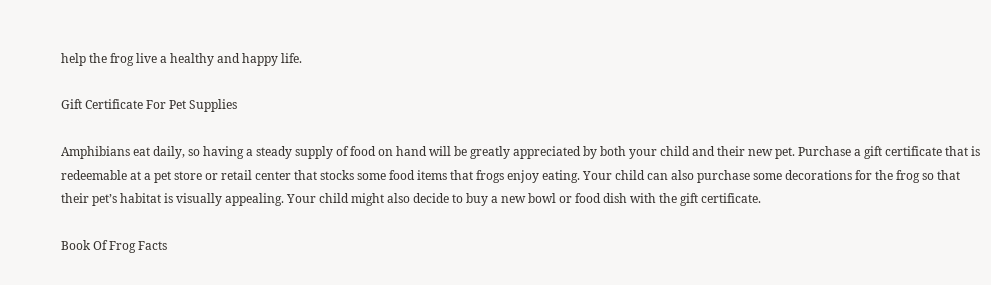help the frog live a healthy and happy life.

Gift Certificate For Pet Supplies

Amphibians eat daily, so having a steady supply of food on hand will be greatly appreciated by both your child and their new pet. Purchase a gift certificate that is redeemable at a pet store or retail center that stocks some food items that frogs enjoy eating. Your child can also purchase some decorations for the frog so that their pet’s habitat is visually appealing. Your child might also decide to buy a new bowl or food dish with the gift certificate.

Book Of Frog Facts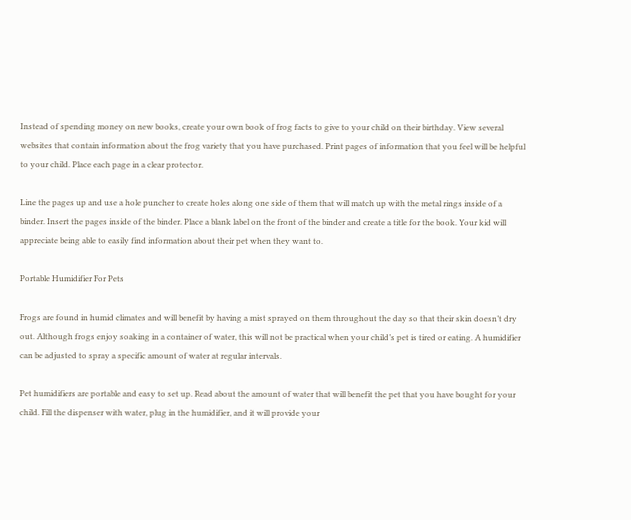Instead of spending money on new books, create your own book of frog facts to give to your child on their birthday. View several websites that contain information about the frog variety that you have purchased. Print pages of information that you feel will be helpful to your child. Place each page in a clear protector.

Line the pages up and use a hole puncher to create holes along one side of them that will match up with the metal rings inside of a binder. Insert the pages inside of the binder. Place a blank label on the front of the binder and create a title for the book. Your kid will appreciate being able to easily find information about their pet when they want to.

Portable Humidifier For Pets

Frogs are found in humid climates and will benefit by having a mist sprayed on them throughout the day so that their skin doesn’t dry out. Although frogs enjoy soaking in a container of water, this will not be practical when your child’s pet is tired or eating. A humidifier can be adjusted to spray a specific amount of water at regular intervals.

Pet humidifiers are portable and easy to set up. Read about the amount of water that will benefit the pet that you have bought for your child. Fill the dispenser with water, plug in the humidifier, and it will provide your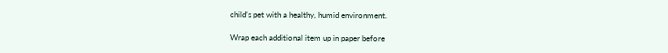child’s pet with a healthy, humid environment.

Wrap each additional item up in paper before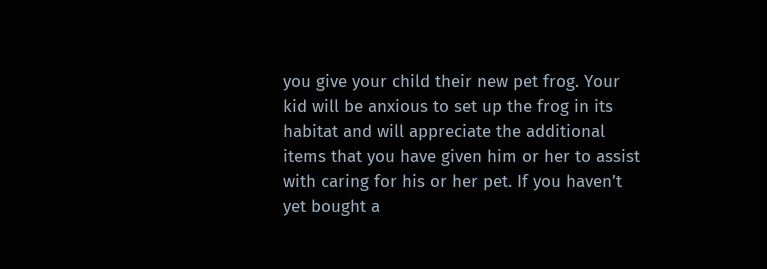you give your child their new pet frog. Your kid will be anxious to set up the frog in its habitat and will appreciate the additional items that you have given him or her to assist with caring for his or her pet. If you haven’t yet bought a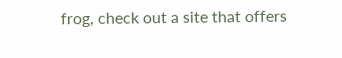frog, check out a site that offers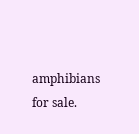amphibians for sale.